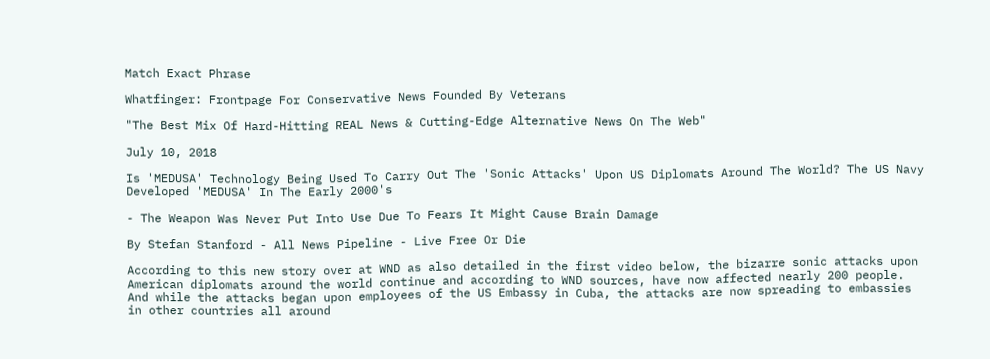Match Exact Phrase

Whatfinger: Frontpage For Conservative News Founded By Veterans

"The Best Mix Of Hard-Hitting REAL News & Cutting-Edge Alternative News On The Web"

July 10, 2018

Is 'MEDUSA' Technology Being Used To Carry Out The 'Sonic Attacks' Upon US Diplomats Around The World? The US Navy Developed 'MEDUSA' In The Early 2000's

- The Weapon Was Never Put Into Use Due To Fears It Might Cause Brain Damage

By Stefan Stanford - All News Pipeline - Live Free Or Die

According to this new story over at WND as also detailed in the first video below, the bizarre sonic attacks upon American diplomats around the world continue and according to WND sources, have now affected nearly 200 people. And while the attacks began upon employees of the US Embassy in Cuba, the attacks are now spreading to embassies in other countries all around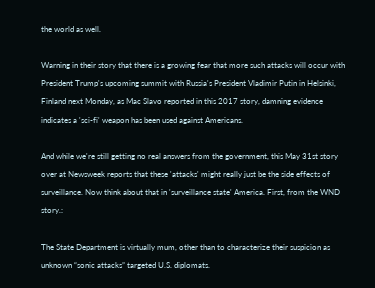the world as well.

Warning in their story that there is a growing fear that more such attacks will occur with President Trump's upcoming summit with Russia's President Vladimir Putin in Helsinki, Finland next Monday, as Mac Slavo reported in this 2017 story, damning evidence indicates a 'sci-fi' weapon has been used against Americans.

And while we're still getting no real answers from the government, this May 31st story over at Newsweek reports that these 'attacks' might really just be the side effects of surveillance. Now think about that in 'surveillance state' America. First, from the WND story.:

The State Department is virtually mum, other than to characterize their suspicion as unknown “sonic attacks” targeted U.S. diplomats.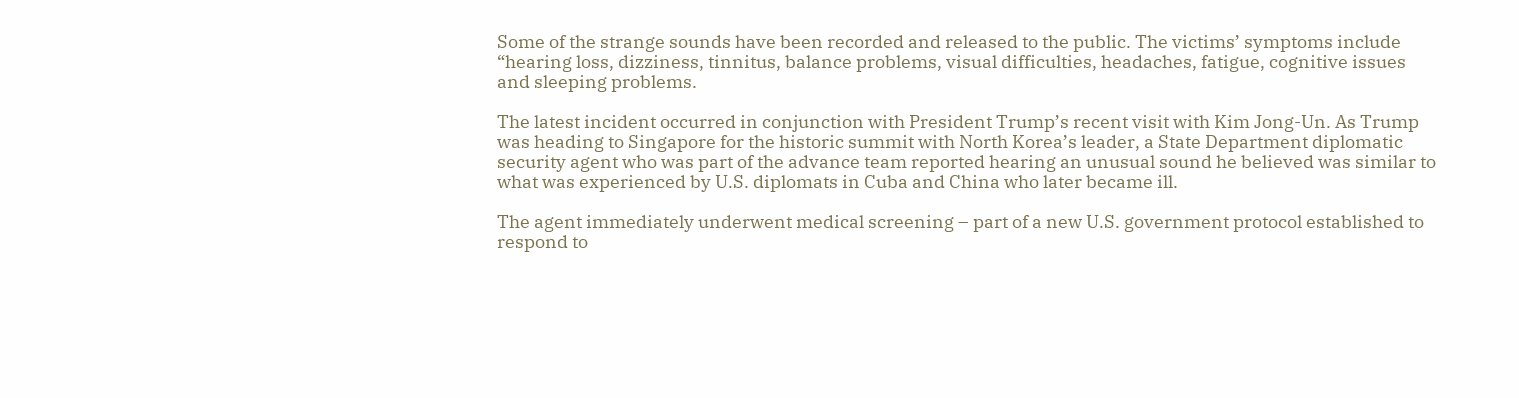Some of the strange sounds have been recorded and released to the public. The victims’ symptoms include “hearing loss, dizziness, tinnitus, balance problems, visual difficulties, headaches, fatigue, cognitive issues and sleeping problems.

The latest incident occurred in conjunction with President Trump’s recent visit with Kim Jong-Un. As Trump was heading to Singapore for the historic summit with North Korea’s leader, a State Department diplomatic security agent who was part of the advance team reported hearing an unusual sound he believed was similar to what was experienced by U.S. diplomats in Cuba and China who later became ill.

The agent immediately underwent medical screening – part of a new U.S. government protocol established to respond to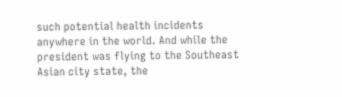such potential health incidents anywhere in the world. And while the president was flying to the Southeast Asian city state, the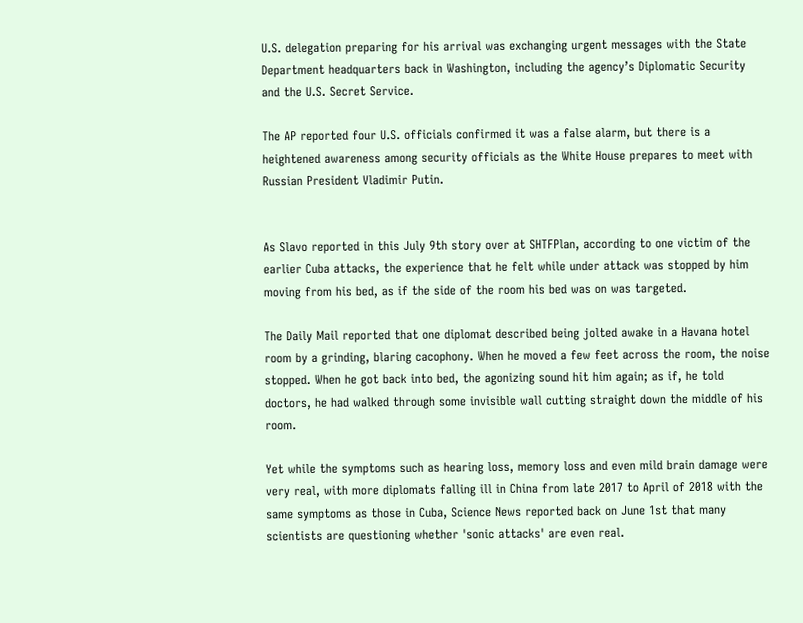U.S. delegation preparing for his arrival was exchanging urgent messages with the State Department headquarters back in Washington, including the agency’s Diplomatic Security and the U.S. Secret Service.

The AP reported four U.S. officials confirmed it was a false alarm, but there is a heightened awareness among security officials as the White House prepares to meet with Russian President Vladimir Putin.


As Slavo reported in this July 9th story over at SHTFPlan, according to one victim of the earlier Cuba attacks, the experience that he felt while under attack was stopped by him moving from his bed, as if the side of the room his bed was on was targeted.

The Daily Mail reported that one diplomat described being jolted awake in a Havana hotel room by a grinding, blaring cacophony. When he moved a few feet across the room, the noise stopped. When he got back into bed, the agonizing sound hit him again; as if, he told doctors, he had walked through some invisible wall cutting straight down the middle of his room.

Yet while the symptoms such as hearing loss, memory loss and even mild brain damage were very real, with more diplomats falling ill in China from late 2017 to April of 2018 with the same symptoms as those in Cuba, Science News reported back on June 1st that many scientists are questioning whether 'sonic attacks' are even real.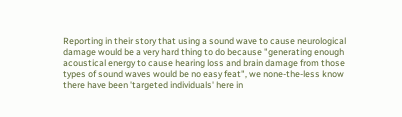Reporting in their story that using a sound wave to cause neurological damage would be a very hard thing to do because "generating enough acoustical energy to cause hearing loss and brain damage from those types of sound waves would be no easy feat", we none-the-less know there have been 'targeted individuals' here in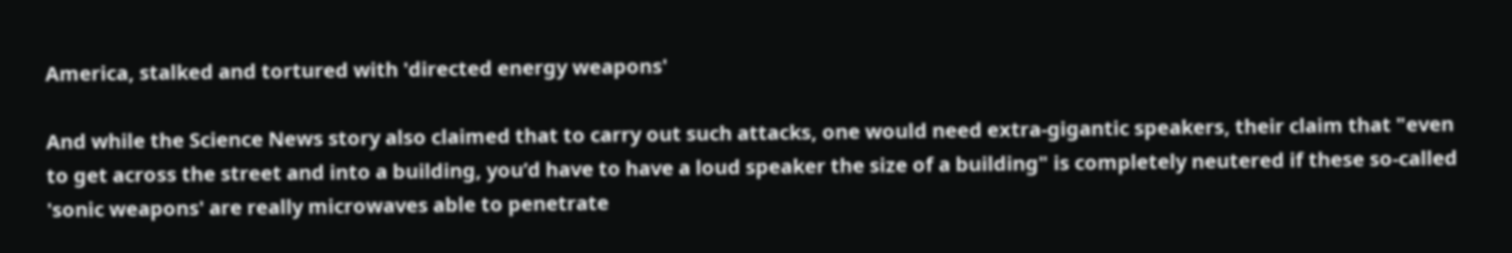America, stalked and tortured with 'directed energy weapons'

And while the Science News story also claimed that to carry out such attacks, one would need extra-gigantic speakers, their claim that "even to get across the street and into a building, you’d have to have a loud speaker the size of a building" is completely neutered if these so-called 'sonic weapons' are really microwaves able to penetrate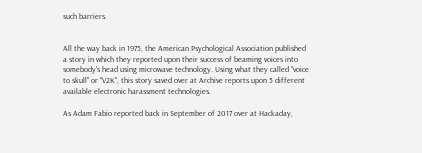such barriers.


All the way back in 1975, the American Psychological Association published a story in which they reported upon their success of beaming voices into somebody's head using microwave technology. Using what they called "voice to skull" or "V2K", this story saved over at Archive reports upon 5 different available electronic harassment technologies.

As Adam Fabio reported back in September of 2017 over at Hackaday,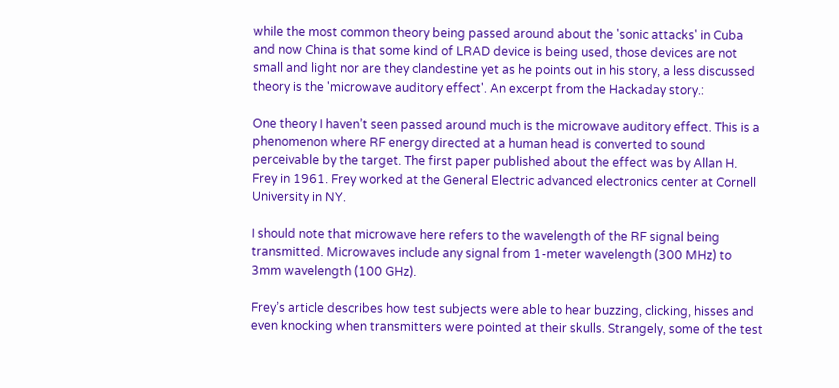while the most common theory being passed around about the 'sonic attacks' in Cuba and now China is that some kind of LRAD device is being used, those devices are not small and light nor are they clandestine yet as he points out in his story, a less discussed theory is the 'microwave auditory effect'. An excerpt from the Hackaday story.:

One theory I haven’t seen passed around much is the microwave auditory effect. This is a phenomenon where RF energy directed at a human head is converted to sound perceivable by the target. The first paper published about the effect was by Allan H. Frey in 1961. Frey worked at the General Electric advanced electronics center at Cornell University in NY.

I should note that microwave here refers to the wavelength of the RF signal being transmitted. Microwaves include any signal from 1-meter wavelength (300 MHz) to 3mm wavelength (100 GHz).

Frey’s article describes how test subjects were able to hear buzzing, clicking, hisses and even knocking when transmitters were pointed at their skulls. Strangely, some of the test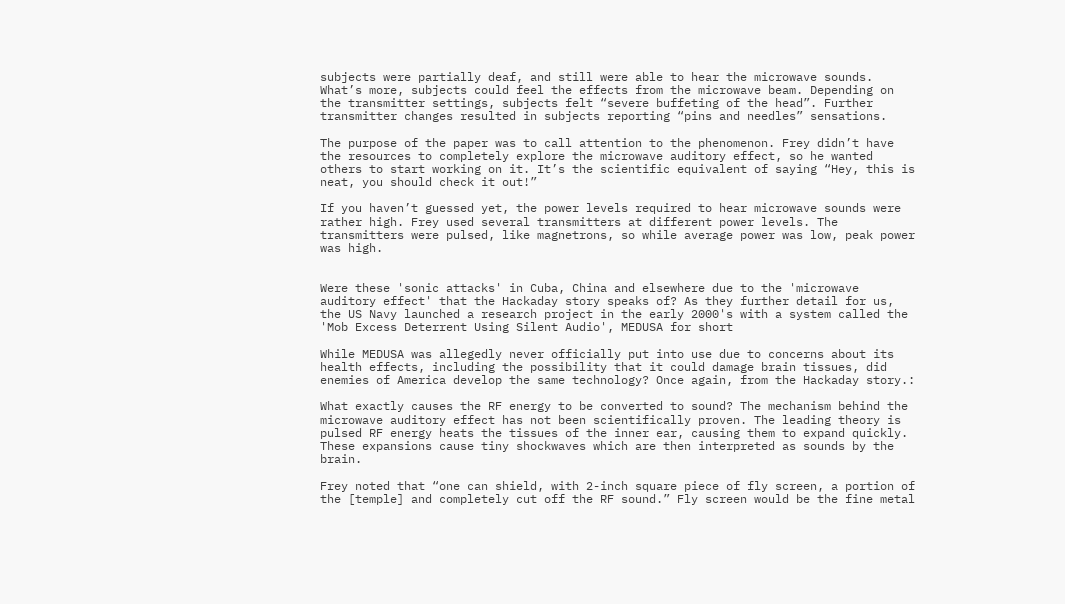subjects were partially deaf, and still were able to hear the microwave sounds. What’s more, subjects could feel the effects from the microwave beam. Depending on the transmitter settings, subjects felt “severe buffeting of the head”. Further transmitter changes resulted in subjects reporting “pins and needles” sensations.

The purpose of the paper was to call attention to the phenomenon. Frey didn’t have the resources to completely explore the microwave auditory effect, so he wanted others to start working on it. It’s the scientific equivalent of saying “Hey, this is neat, you should check it out!”

If you haven’t guessed yet, the power levels required to hear microwave sounds were rather high. Frey used several transmitters at different power levels. The transmitters were pulsed, like magnetrons, so while average power was low, peak power was high.


Were these 'sonic attacks' in Cuba, China and elsewhere due to the 'microwave auditory effect' that the Hackaday story speaks of? As they further detail for us, the US Navy launched a research project in the early 2000's with a system called the 'Mob Excess Deterrent Using Silent Audio', MEDUSA for short

While MEDUSA was allegedly never officially put into use due to concerns about its health effects, including the possibility that it could damage brain tissues, did enemies of America develop the same technology? Once again, from the Hackaday story.:

What exactly causes the RF energy to be converted to sound? The mechanism behind the microwave auditory effect has not been scientifically proven. The leading theory is pulsed RF energy heats the tissues of the inner ear, causing them to expand quickly. These expansions cause tiny shockwaves which are then interpreted as sounds by the brain.

Frey noted that “one can shield, with 2-inch square piece of fly screen, a portion of the [temple] and completely cut off the RF sound.” Fly screen would be the fine metal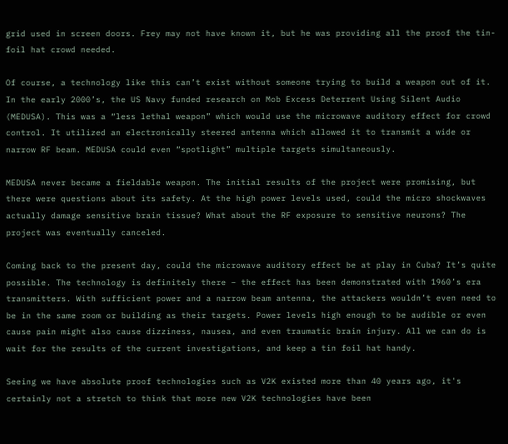grid used in screen doors. Frey may not have known it, but he was providing all the proof the tin-foil hat crowd needed.

Of course, a technology like this can’t exist without someone trying to build a weapon out of it. In the early 2000’s, the US Navy funded research on Mob Excess Deterrent Using Silent Audio (MEDUSA). This was a “less lethal weapon” which would use the microwave auditory effect for crowd control. It utilized an electronically steered antenna which allowed it to transmit a wide or narrow RF beam. MEDUSA could even “spotlight” multiple targets simultaneously.

MEDUSA never became a fieldable weapon. The initial results of the project were promising, but there were questions about its safety. At the high power levels used, could the micro shockwaves actually damage sensitive brain tissue? What about the RF exposure to sensitive neurons? The project was eventually canceled.

Coming back to the present day, could the microwave auditory effect be at play in Cuba? It’s quite possible. The technology is definitely there – the effect has been demonstrated with 1960’s era transmitters. With sufficient power and a narrow beam antenna, the attackers wouldn’t even need to be in the same room or building as their targets. Power levels high enough to be audible or even cause pain might also cause dizziness, nausea, and even traumatic brain injury. All we can do is wait for the results of the current investigations, and keep a tin foil hat handy.

Seeing we have absolute proof technologies such as V2K existed more than 40 years ago, it's certainly not a stretch to think that more new V2K technologies have been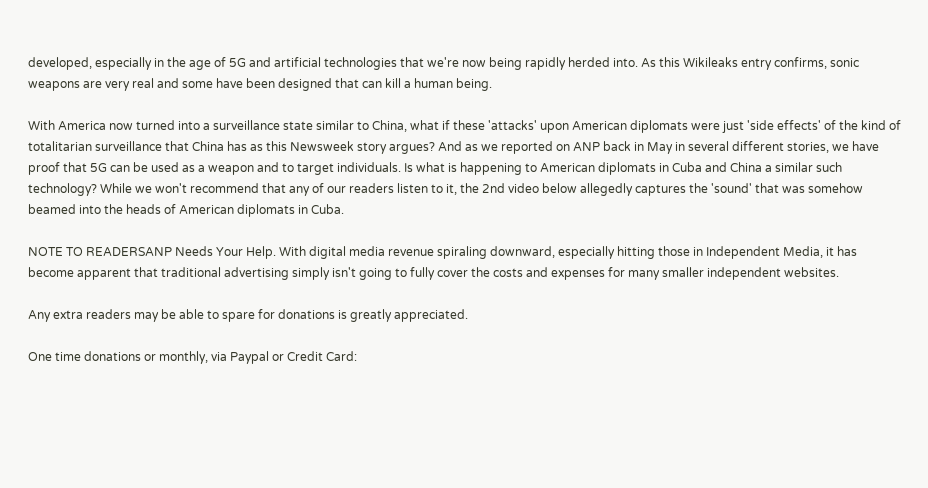developed, especially in the age of 5G and artificial technologies that we're now being rapidly herded into. As this Wikileaks entry confirms, sonic weapons are very real and some have been designed that can kill a human being.

With America now turned into a surveillance state similar to China, what if these 'attacks' upon American diplomats were just 'side effects' of the kind of totalitarian surveillance that China has as this Newsweek story argues? And as we reported on ANP back in May in several different stories, we have proof that 5G can be used as a weapon and to target individuals. Is what is happening to American diplomats in Cuba and China a similar such technology? While we won't recommend that any of our readers listen to it, the 2nd video below allegedly captures the 'sound' that was somehow beamed into the heads of American diplomats in Cuba.

NOTE TO READERSANP Needs Your Help. With digital media revenue spiraling downward, especially hitting those in Independent Media, it has become apparent that traditional advertising simply isn't going to fully cover the costs and expenses for many smaller independent websites.

Any extra readers may be able to spare for donations is greatly appreciated.

One time donations or monthly, via Paypal or Credit Card: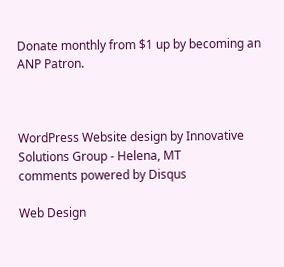Donate monthly from $1 up by becoming an ANP Patron.



WordPress Website design by Innovative Solutions Group - Helena, MT
comments powered by Disqus

Web Design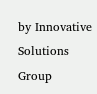by Innovative Solutions Group